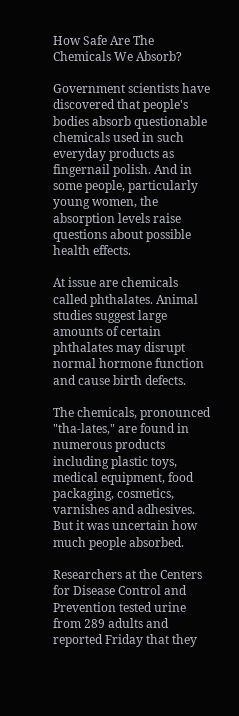How Safe Are The Chemicals We Absorb?

Government scientists have discovered that people's bodies absorb questionable chemicals used in such everyday products as fingernail polish. And in some people, particularly young women, the absorption levels raise questions about possible health effects.

At issue are chemicals called phthalates. Animal studies suggest large amounts of certain phthalates may disrupt normal hormone function and cause birth defects.

The chemicals, pronounced "tha-lates," are found in numerous products including plastic toys, medical equipment, food packaging, cosmetics, varnishes and adhesives. But it was uncertain how much people absorbed.

Researchers at the Centers for Disease Control and Prevention tested urine from 289 adults and reported Friday that they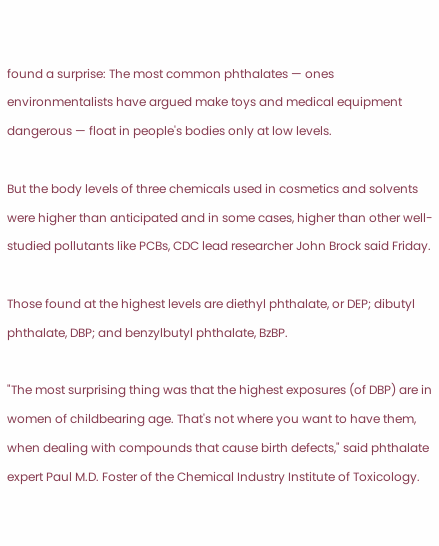found a surprise: The most common phthalates — ones environmentalists have argued make toys and medical equipment dangerous — float in people's bodies only at low levels.

But the body levels of three chemicals used in cosmetics and solvents were higher than anticipated and in some cases, higher than other well-studied pollutants like PCBs, CDC lead researcher John Brock said Friday.

Those found at the highest levels are diethyl phthalate, or DEP; dibutyl phthalate, DBP; and benzylbutyl phthalate, BzBP.

"The most surprising thing was that the highest exposures (of DBP) are in women of childbearing age. That's not where you want to have them, when dealing with compounds that cause birth defects," said phthalate expert Paul M.D. Foster of the Chemical Industry Institute of Toxicology.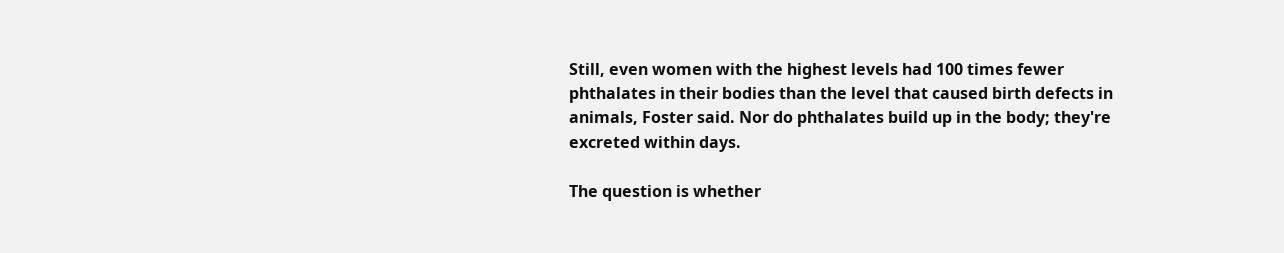Still, even women with the highest levels had 100 times fewer phthalates in their bodies than the level that caused birth defects in animals, Foster said. Nor do phthalates build up in the body; they're excreted within days.

The question is whether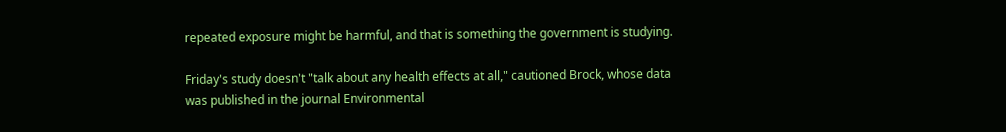repeated exposure might be harmful, and that is something the government is studying.

Friday's study doesn't "talk about any health effects at all," cautioned Brock, whose data was published in the journal Environmental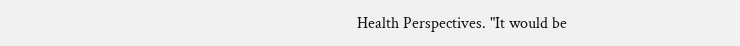Health Perspectives. "It would be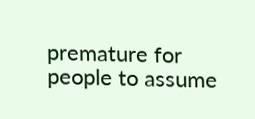premature for people to assume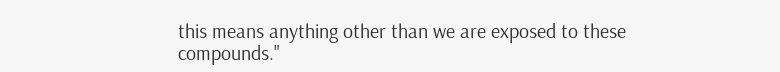this means anything other than we are exposed to these compounds."